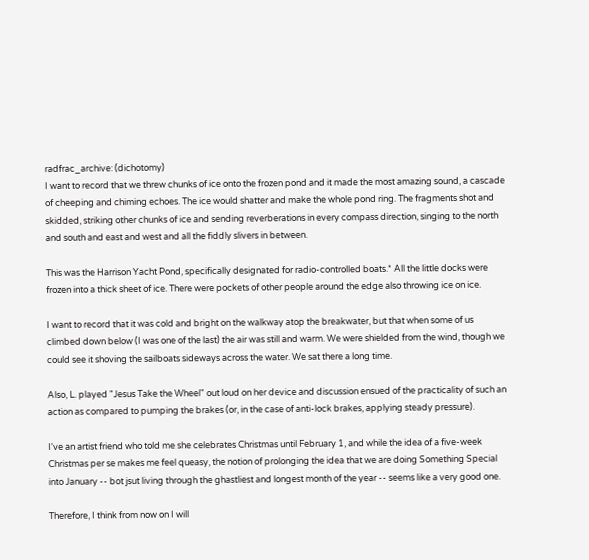radfrac_archive: (dichotomy)
I want to record that we threw chunks of ice onto the frozen pond and it made the most amazing sound, a cascade of cheeping and chiming echoes. The ice would shatter and make the whole pond ring. The fragments shot and skidded, striking other chunks of ice and sending reverberations in every compass direction, singing to the north and south and east and west and all the fiddly slivers in between.

This was the Harrison Yacht Pond, specifically designated for radio-controlled boats.* All the little docks were frozen into a thick sheet of ice. There were pockets of other people around the edge also throwing ice on ice.

I want to record that it was cold and bright on the walkway atop the breakwater, but that when some of us climbed down below (I was one of the last) the air was still and warm. We were shielded from the wind, though we could see it shoving the sailboats sideways across the water. We sat there a long time.

Also, L. played "Jesus Take the Wheel" out loud on her device and discussion ensued of the practicality of such an action as compared to pumping the brakes (or, in the case of anti-lock brakes, applying steady pressure).

I've an artist friend who told me she celebrates Christmas until February 1, and while the idea of a five-week Christmas per se makes me feel queasy, the notion of prolonging the idea that we are doing Something Special into January -- bot jsut living through the ghastliest and longest month of the year -- seems like a very good one.

Therefore, I think from now on I will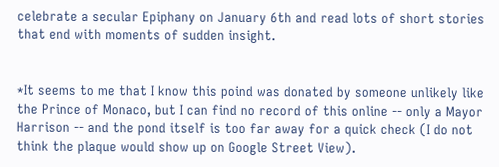celebrate a secular Epiphany on January 6th and read lots of short stories that end with moments of sudden insight.


*It seems to me that I know this poind was donated by someone unlikely like the Prince of Monaco, but I can find no record of this online -- only a Mayor Harrison -- and the pond itself is too far away for a quick check (I do not think the plaque would show up on Google Street View).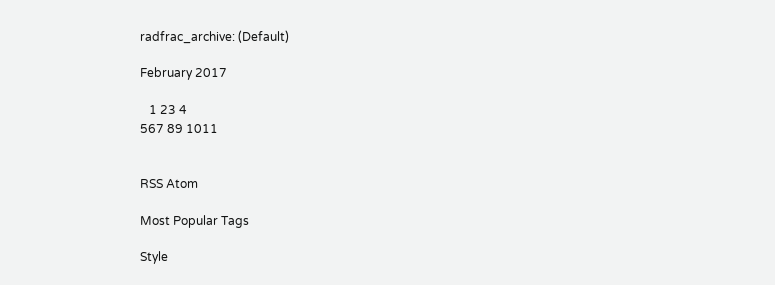radfrac_archive: (Default)

February 2017

   1 23 4
567 89 1011


RSS Atom

Most Popular Tags

Style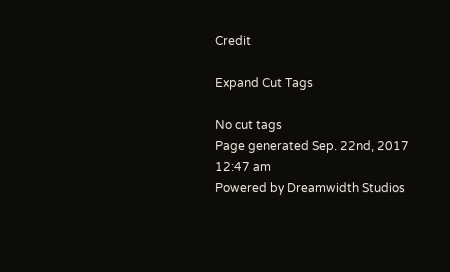Credit

Expand Cut Tags

No cut tags
Page generated Sep. 22nd, 2017 12:47 am
Powered by Dreamwidth Studios